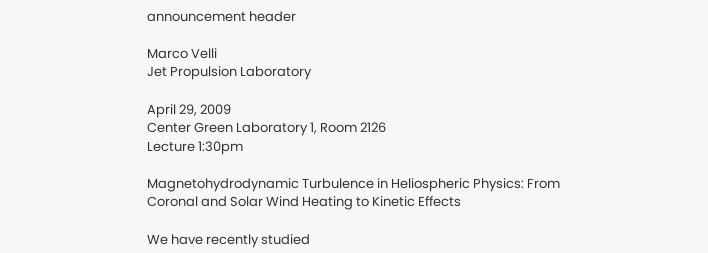announcement header

Marco Velli
Jet Propulsion Laboratory

April 29, 2009
Center Green Laboratory 1, Room 2126
Lecture 1:30pm

Magnetohydrodynamic Turbulence in Heliospheric Physics: From Coronal and Solar Wind Heating to Kinetic Effects

We have recently studied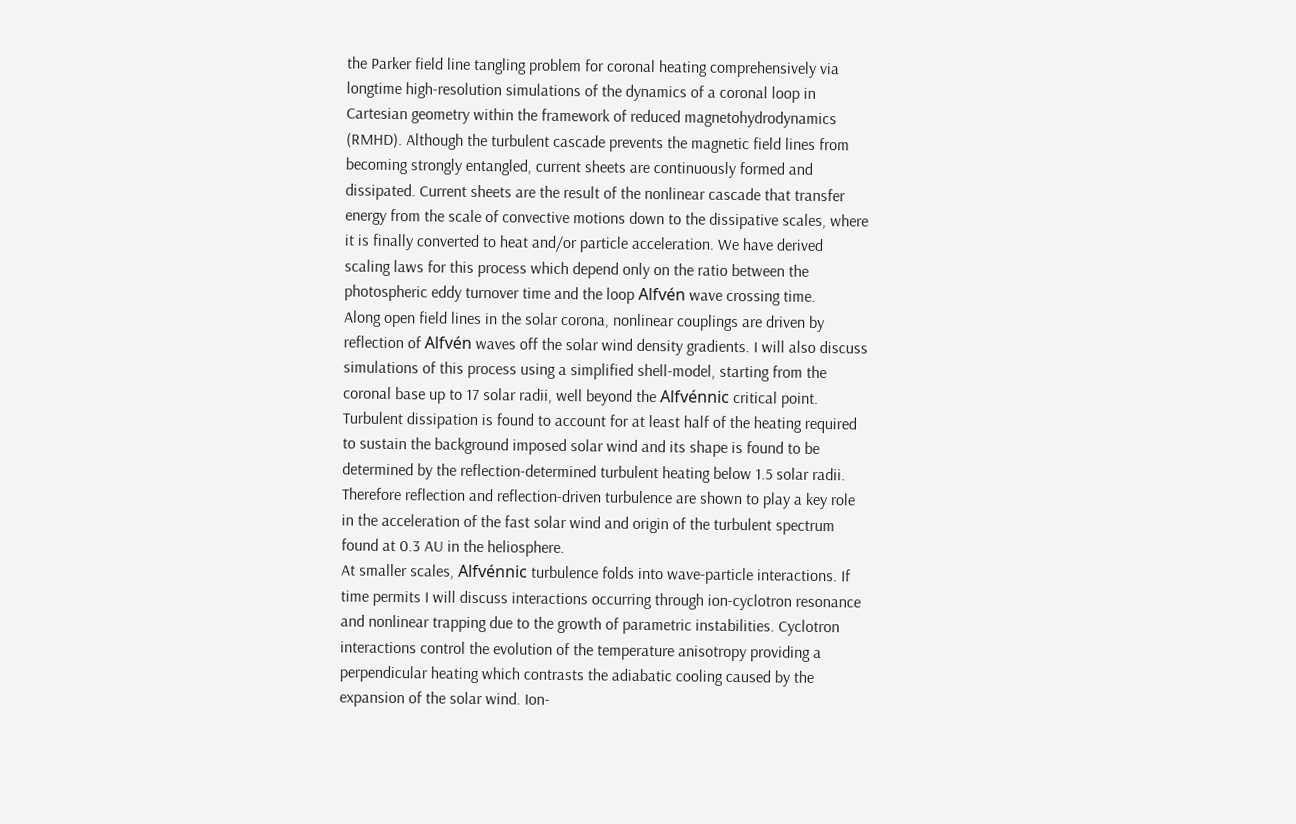the Parker field line tangling problem for coronal heating comprehensively via longtime high-resolution simulations of the dynamics of a coronal loop in Cartesian geometry within the framework of reduced magnetohydrodynamics (RMHD). Although the turbulent cascade prevents the magnetic field lines from becoming strongly entangled, current sheets are continuously formed and dissipated. Current sheets are the result of the nonlinear cascade that transfer energy from the scale of convective motions down to the dissipative scales, where it is finally converted to heat and/or particle acceleration. We have derived scaling laws for this process which depend only on the ratio between the photospheric eddy turnover time and the loop Alfvén wave crossing time.
Along open field lines in the solar corona, nonlinear couplings are driven by reflection of Alfvén waves off the solar wind density gradients. I will also discuss simulations of this process using a simplified shell-model, starting from the coronal base up to 17 solar radii, well beyond the Alfvénnic critical point. Turbulent dissipation is found to account for at least half of the heating required to sustain the background imposed solar wind and its shape is found to be determined by the reflection-determined turbulent heating below 1.5 solar radii. Therefore reflection and reflection-driven turbulence are shown to play a key role in the acceleration of the fast solar wind and origin of the turbulent spectrum found at 0.3 AU in the heliosphere.
At smaller scales, Alfvénnic turbulence folds into wave-particle interactions. If time permits I will discuss interactions occurring through ion-cyclotron resonance and nonlinear trapping due to the growth of parametric instabilities. Cyclotron interactions control the evolution of the temperature anisotropy providing a perpendicular heating which contrasts the adiabatic cooling caused by the expansion of the solar wind. Ion-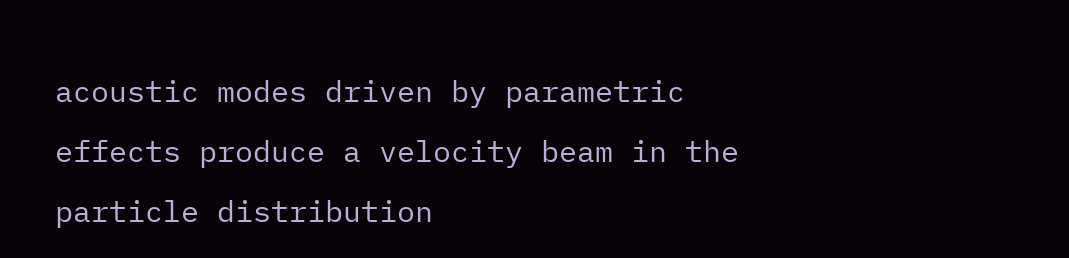acoustic modes driven by parametric effects produce a velocity beam in the particle distribution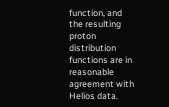function, and the resulting proton distribution functions are in reasonable agreement with Helios data.